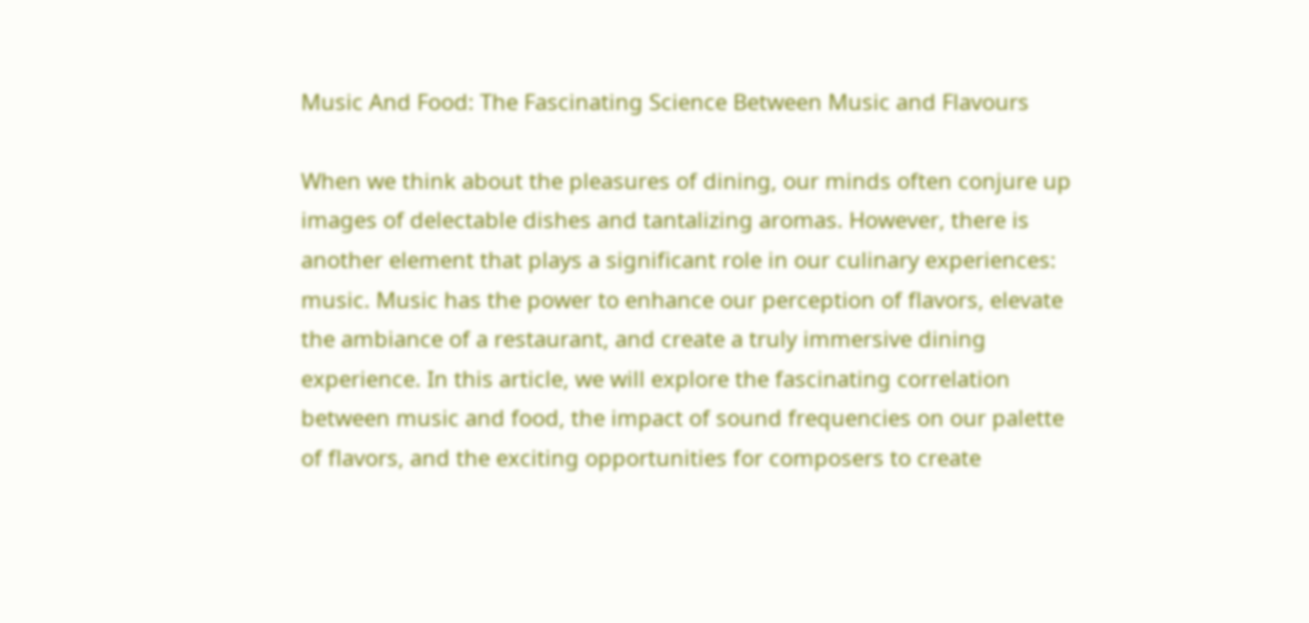Music And Food: The Fascinating Science Between Music and Flavours

When we think about the pleasures of dining, our minds often conjure up images of delectable dishes and tantalizing aromas. However, there is another element that plays a significant role in our culinary experiences: music. Music has the power to enhance our perception of flavors, elevate the ambiance of a restaurant, and create a truly immersive dining experience. In this article, we will explore the fascinating correlation between music and food, the impact of sound frequencies on our palette of flavors, and the exciting opportunities for composers to create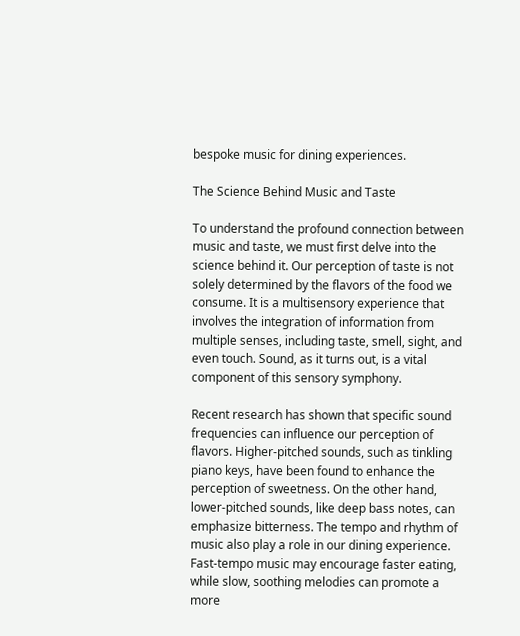bespoke music for dining experiences.

The Science Behind Music and Taste

To understand the profound connection between music and taste, we must first delve into the science behind it. Our perception of taste is not solely determined by the flavors of the food we consume. It is a multisensory experience that involves the integration of information from multiple senses, including taste, smell, sight, and even touch. Sound, as it turns out, is a vital component of this sensory symphony.

Recent research has shown that specific sound frequencies can influence our perception of flavors. Higher-pitched sounds, such as tinkling piano keys, have been found to enhance the perception of sweetness. On the other hand, lower-pitched sounds, like deep bass notes, can emphasize bitterness. The tempo and rhythm of music also play a role in our dining experience. Fast-tempo music may encourage faster eating, while slow, soothing melodies can promote a more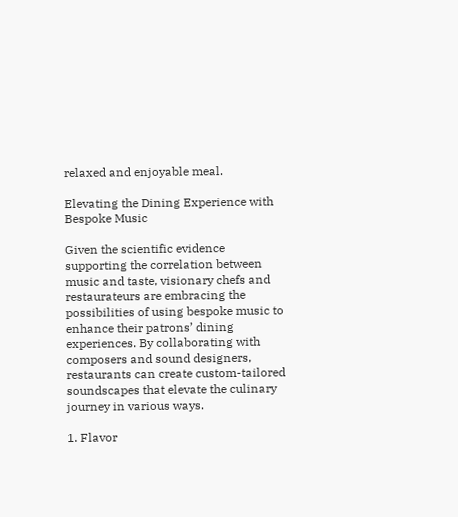relaxed and enjoyable meal.

Elevating the Dining Experience with Bespoke Music

Given the scientific evidence supporting the correlation between music and taste, visionary chefs and restaurateurs are embracing the possibilities of using bespoke music to enhance their patrons’ dining experiences. By collaborating with composers and sound designers, restaurants can create custom-tailored soundscapes that elevate the culinary journey in various ways.

1. Flavor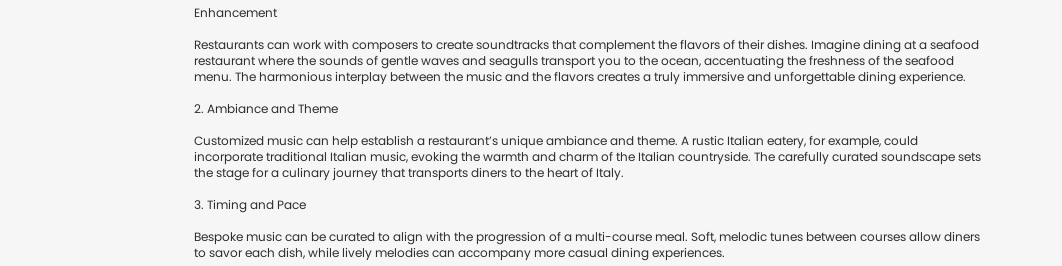Enhancement

Restaurants can work with composers to create soundtracks that complement the flavors of their dishes. Imagine dining at a seafood restaurant where the sounds of gentle waves and seagulls transport you to the ocean, accentuating the freshness of the seafood menu. The harmonious interplay between the music and the flavors creates a truly immersive and unforgettable dining experience.

2. Ambiance and Theme

Customized music can help establish a restaurant’s unique ambiance and theme. A rustic Italian eatery, for example, could incorporate traditional Italian music, evoking the warmth and charm of the Italian countryside. The carefully curated soundscape sets the stage for a culinary journey that transports diners to the heart of Italy.

3. Timing and Pace

Bespoke music can be curated to align with the progression of a multi-course meal. Soft, melodic tunes between courses allow diners to savor each dish, while lively melodies can accompany more casual dining experiences.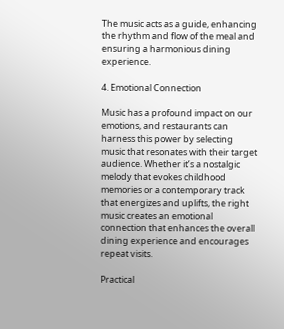The music acts as a guide, enhancing the rhythm and flow of the meal and ensuring a harmonious dining experience.

4. Emotional Connection

Music has a profound impact on our emotions, and restaurants can harness this power by selecting music that resonates with their target audience. Whether it’s a nostalgic melody that evokes childhood memories or a contemporary track that energizes and uplifts, the right music creates an emotional connection that enhances the overall dining experience and encourages repeat visits.

Practical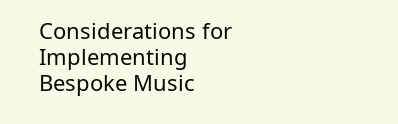Considerations for Implementing Bespoke Music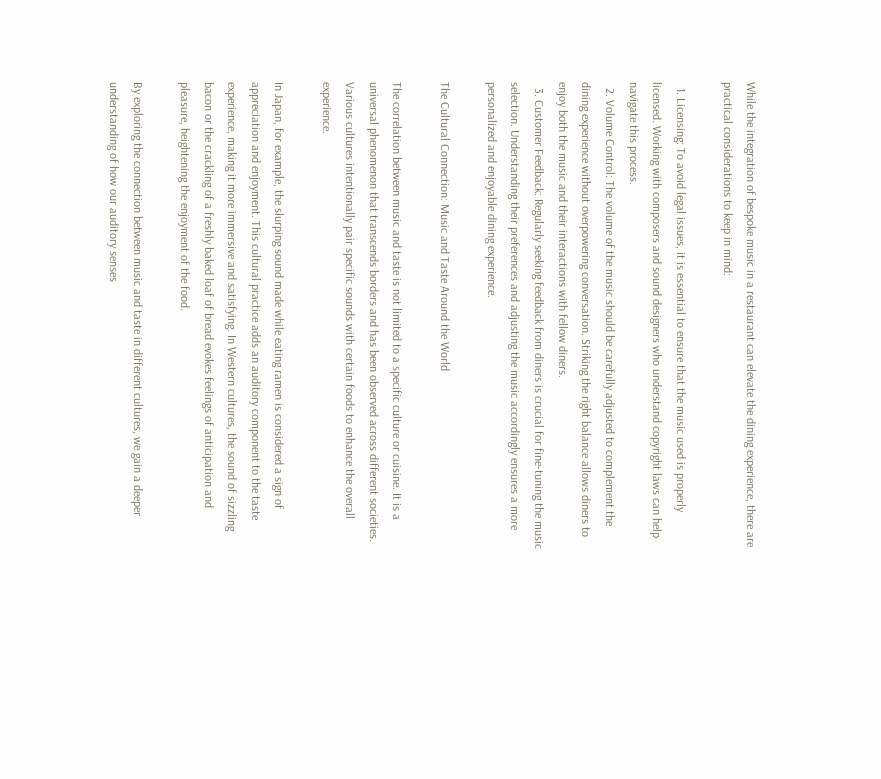While the integration of bespoke music in a restaurant can elevate the dining experience, there are practical considerations to keep in mind:

  1. Licensing: To avoid legal issues, it is essential to ensure that the music used is properly licensed. Working with composers and sound designers who understand copyright laws can help navigate this process.
  2. Volume Control: The volume of the music should be carefully adjusted to complement the dining experience without overpowering conversation. Striking the right balance allows diners to enjoy both the music and their interactions with fellow diners.
  3. Customer Feedback: Regularly seeking feedback from diners is crucial for fine-tuning the music selection. Understanding their preferences and adjusting the music accordingly ensures a more personalized and enjoyable dining experience.

The Cultural Connection: Music and Taste Around the World

The correlation between music and taste is not limited to a specific culture or cuisine. It is a universal phenomenon that transcends borders and has been observed across different societies. Various cultures intentionally pair specific sounds with certain foods to enhance the overall experience.

In Japan, for example, the slurping sound made while eating ramen is considered a sign of appreciation and enjoyment. This cultural practice adds an auditory component to the taste experience, making it more immersive and satisfying. In Western cultures, the sound of sizzling bacon or the crackling of a freshly baked loaf of bread evokes feelings of anticipation and pleasure, heightening the enjoyment of the food.

By exploring the connection between music and taste in different cultures, we gain a deeper understanding of how our auditory senses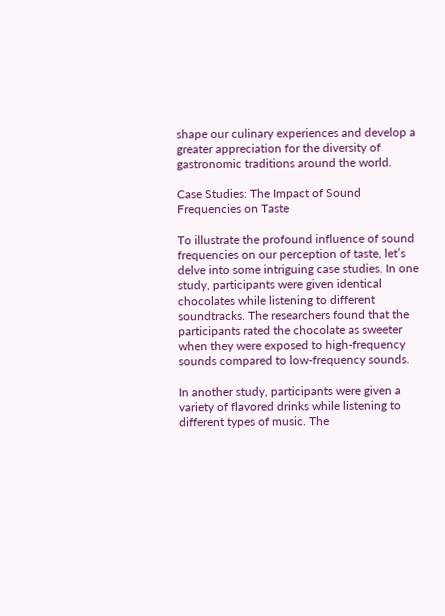shape our culinary experiences and develop a greater appreciation for the diversity of gastronomic traditions around the world.

Case Studies: The Impact of Sound Frequencies on Taste

To illustrate the profound influence of sound frequencies on our perception of taste, let’s delve into some intriguing case studies. In one study, participants were given identical chocolates while listening to different soundtracks. The researchers found that the participants rated the chocolate as sweeter when they were exposed to high-frequency sounds compared to low-frequency sounds.

In another study, participants were given a variety of flavored drinks while listening to different types of music. The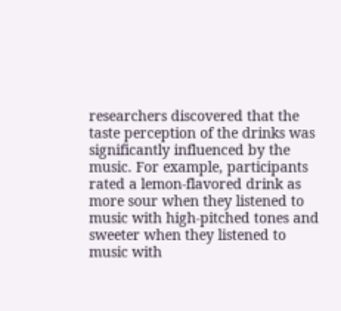researchers discovered that the taste perception of the drinks was significantly influenced by the music. For example, participants rated a lemon-flavored drink as more sour when they listened to music with high-pitched tones and sweeter when they listened to music with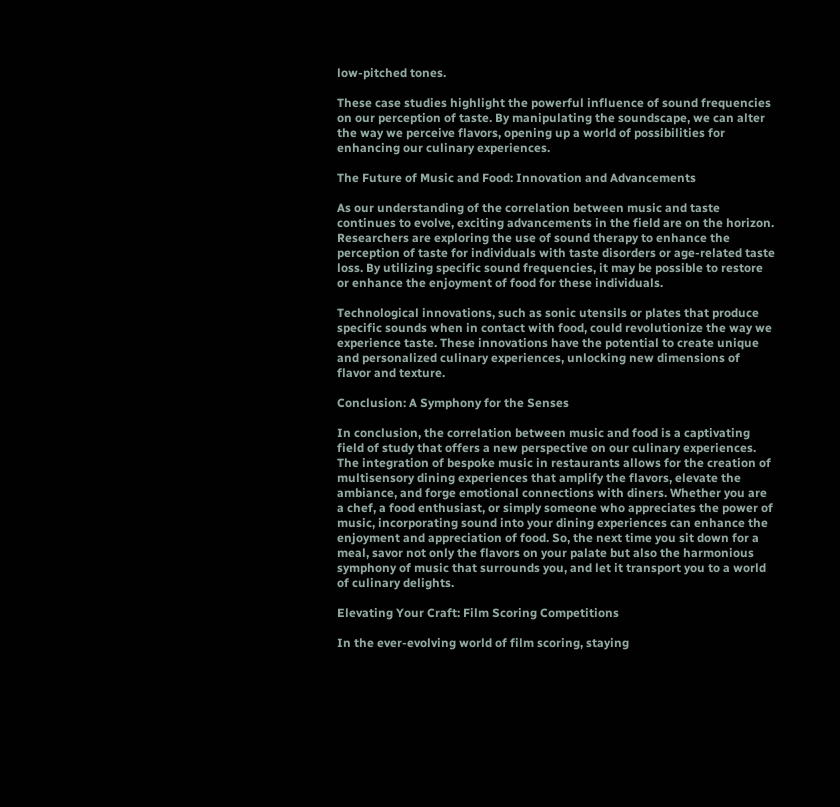low-pitched tones.

These case studies highlight the powerful influence of sound frequencies on our perception of taste. By manipulating the soundscape, we can alter the way we perceive flavors, opening up a world of possibilities for enhancing our culinary experiences.

The Future of Music and Food: Innovation and Advancements

As our understanding of the correlation between music and taste continues to evolve, exciting advancements in the field are on the horizon. Researchers are exploring the use of sound therapy to enhance the perception of taste for individuals with taste disorders or age-related taste loss. By utilizing specific sound frequencies, it may be possible to restore or enhance the enjoyment of food for these individuals.

Technological innovations, such as sonic utensils or plates that produce specific sounds when in contact with food, could revolutionize the way we experience taste. These innovations have the potential to create unique and personalized culinary experiences, unlocking new dimensions of flavor and texture.

Conclusion: A Symphony for the Senses

In conclusion, the correlation between music and food is a captivating field of study that offers a new perspective on our culinary experiences. The integration of bespoke music in restaurants allows for the creation of multisensory dining experiences that amplify the flavors, elevate the ambiance, and forge emotional connections with diners. Whether you are a chef, a food enthusiast, or simply someone who appreciates the power of music, incorporating sound into your dining experiences can enhance the enjoyment and appreciation of food. So, the next time you sit down for a meal, savor not only the flavors on your palate but also the harmonious symphony of music that surrounds you, and let it transport you to a world of culinary delights.

Elevating Your Craft: Film Scoring Competitions

In the ever-evolving world of film scoring, staying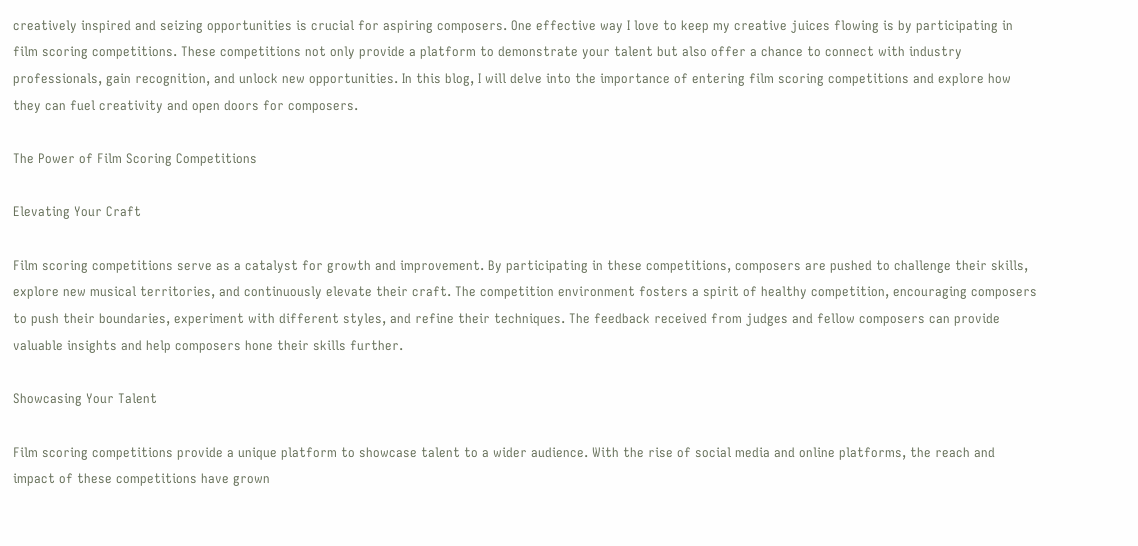creatively inspired and seizing opportunities is crucial for aspiring composers. One effective way I love to keep my creative juices flowing is by participating in film scoring competitions. These competitions not only provide a platform to demonstrate your talent but also offer a chance to connect with industry professionals, gain recognition, and unlock new opportunities. In this blog, I will delve into the importance of entering film scoring competitions and explore how they can fuel creativity and open doors for composers.

The Power of Film Scoring Competitions

Elevating Your Craft

Film scoring competitions serve as a catalyst for growth and improvement. By participating in these competitions, composers are pushed to challenge their skills, explore new musical territories, and continuously elevate their craft. The competition environment fosters a spirit of healthy competition, encouraging composers to push their boundaries, experiment with different styles, and refine their techniques. The feedback received from judges and fellow composers can provide valuable insights and help composers hone their skills further.

Showcasing Your Talent

Film scoring competitions provide a unique platform to showcase talent to a wider audience. With the rise of social media and online platforms, the reach and impact of these competitions have grown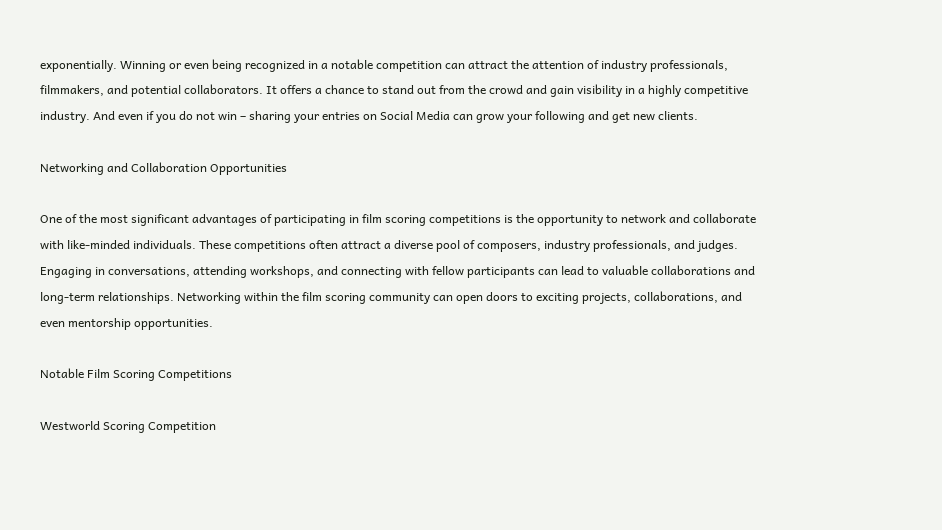exponentially. Winning or even being recognized in a notable competition can attract the attention of industry professionals, filmmakers, and potential collaborators. It offers a chance to stand out from the crowd and gain visibility in a highly competitive industry. And even if you do not win – sharing your entries on Social Media can grow your following and get new clients.

Networking and Collaboration Opportunities

One of the most significant advantages of participating in film scoring competitions is the opportunity to network and collaborate with like-minded individuals. These competitions often attract a diverse pool of composers, industry professionals, and judges. Engaging in conversations, attending workshops, and connecting with fellow participants can lead to valuable collaborations and long-term relationships. Networking within the film scoring community can open doors to exciting projects, collaborations, and even mentorship opportunities.

Notable Film Scoring Competitions

Westworld Scoring Competition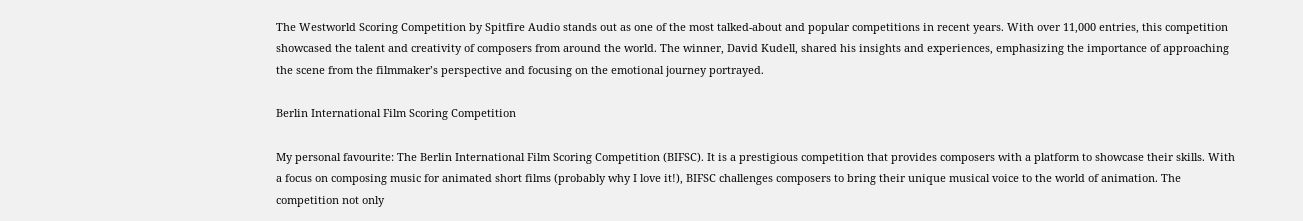The Westworld Scoring Competition by Spitfire Audio stands out as one of the most talked-about and popular competitions in recent years. With over 11,000 entries, this competition showcased the talent and creativity of composers from around the world. The winner, David Kudell, shared his insights and experiences, emphasizing the importance of approaching the scene from the filmmaker’s perspective and focusing on the emotional journey portrayed.

Berlin International Film Scoring Competition

My personal favourite: The Berlin International Film Scoring Competition (BIFSC). It is a prestigious competition that provides composers with a platform to showcase their skills. With a focus on composing music for animated short films (probably why I love it!), BIFSC challenges composers to bring their unique musical voice to the world of animation. The competition not only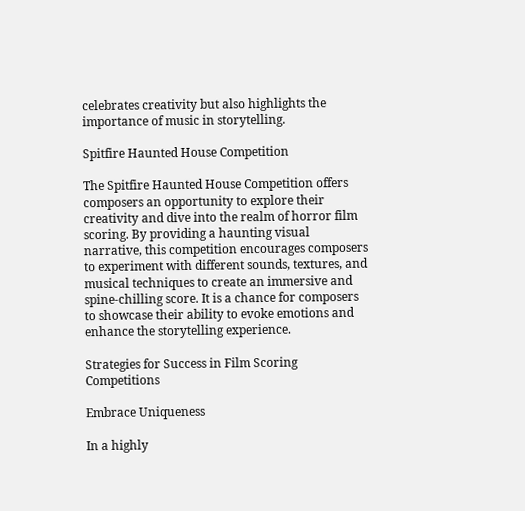celebrates creativity but also highlights the importance of music in storytelling.

Spitfire Haunted House Competition

The Spitfire Haunted House Competition offers composers an opportunity to explore their creativity and dive into the realm of horror film scoring. By providing a haunting visual narrative, this competition encourages composers to experiment with different sounds, textures, and musical techniques to create an immersive and spine-chilling score. It is a chance for composers to showcase their ability to evoke emotions and enhance the storytelling experience.

Strategies for Success in Film Scoring Competitions

Embrace Uniqueness

In a highly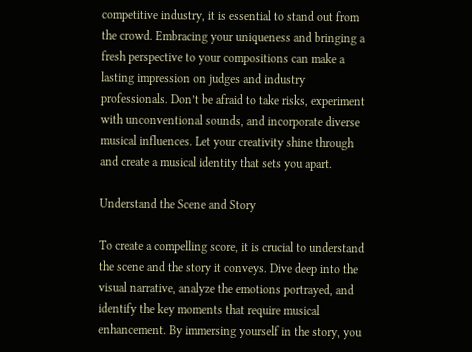competitive industry, it is essential to stand out from the crowd. Embracing your uniqueness and bringing a fresh perspective to your compositions can make a lasting impression on judges and industry professionals. Don’t be afraid to take risks, experiment with unconventional sounds, and incorporate diverse musical influences. Let your creativity shine through and create a musical identity that sets you apart.

Understand the Scene and Story

To create a compelling score, it is crucial to understand the scene and the story it conveys. Dive deep into the visual narrative, analyze the emotions portrayed, and identify the key moments that require musical enhancement. By immersing yourself in the story, you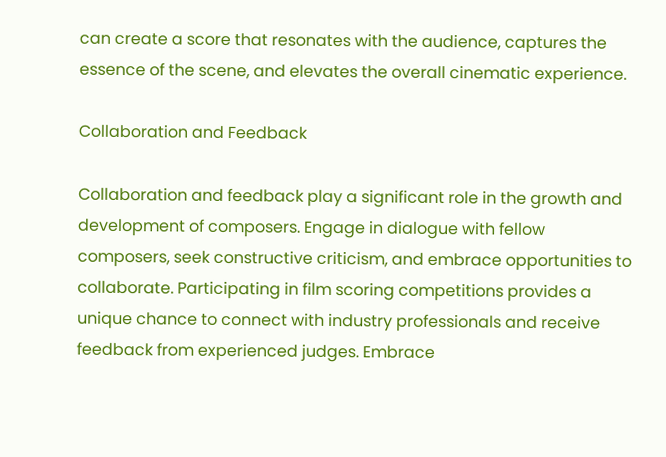can create a score that resonates with the audience, captures the essence of the scene, and elevates the overall cinematic experience.

Collaboration and Feedback

Collaboration and feedback play a significant role in the growth and development of composers. Engage in dialogue with fellow composers, seek constructive criticism, and embrace opportunities to collaborate. Participating in film scoring competitions provides a unique chance to connect with industry professionals and receive feedback from experienced judges. Embrace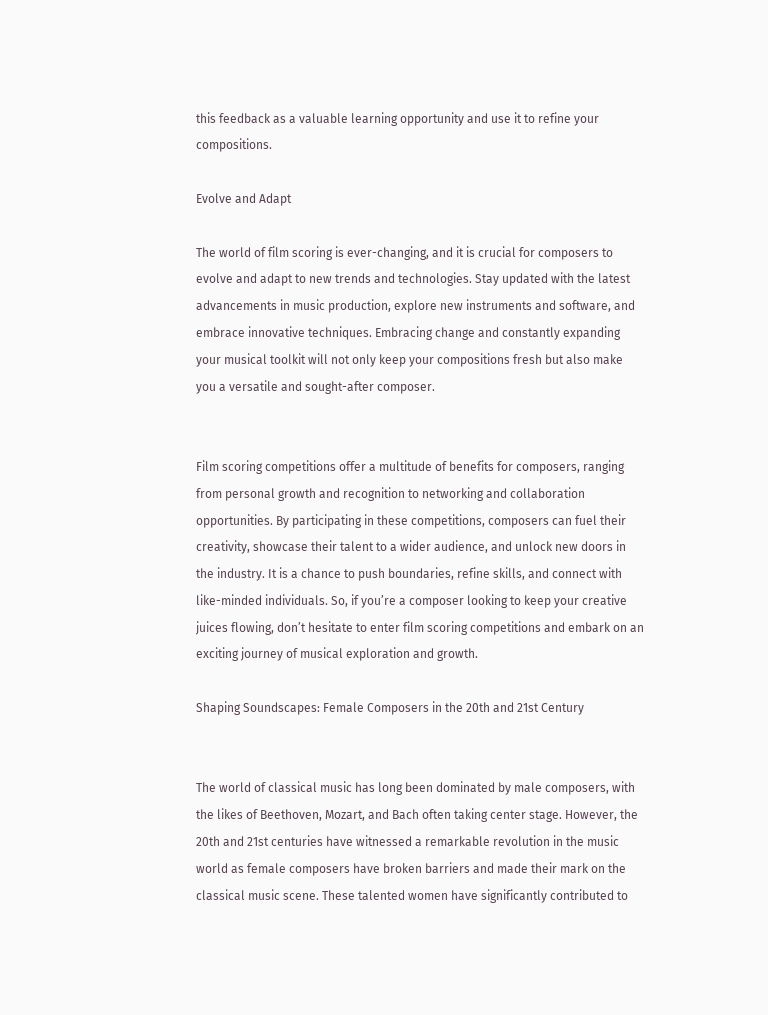this feedback as a valuable learning opportunity and use it to refine your compositions.

Evolve and Adapt

The world of film scoring is ever-changing, and it is crucial for composers to evolve and adapt to new trends and technologies. Stay updated with the latest advancements in music production, explore new instruments and software, and embrace innovative techniques. Embracing change and constantly expanding your musical toolkit will not only keep your compositions fresh but also make you a versatile and sought-after composer.


Film scoring competitions offer a multitude of benefits for composers, ranging from personal growth and recognition to networking and collaboration opportunities. By participating in these competitions, composers can fuel their creativity, showcase their talent to a wider audience, and unlock new doors in the industry. It is a chance to push boundaries, refine skills, and connect with like-minded individuals. So, if you’re a composer looking to keep your creative juices flowing, don’t hesitate to enter film scoring competitions and embark on an exciting journey of musical exploration and growth.

Shaping Soundscapes: Female Composers in the 20th and 21st Century


The world of classical music has long been dominated by male composers, with the likes of Beethoven, Mozart, and Bach often taking center stage. However, the 20th and 21st centuries have witnessed a remarkable revolution in the music world as female composers have broken barriers and made their mark on the classical music scene. These talented women have significantly contributed to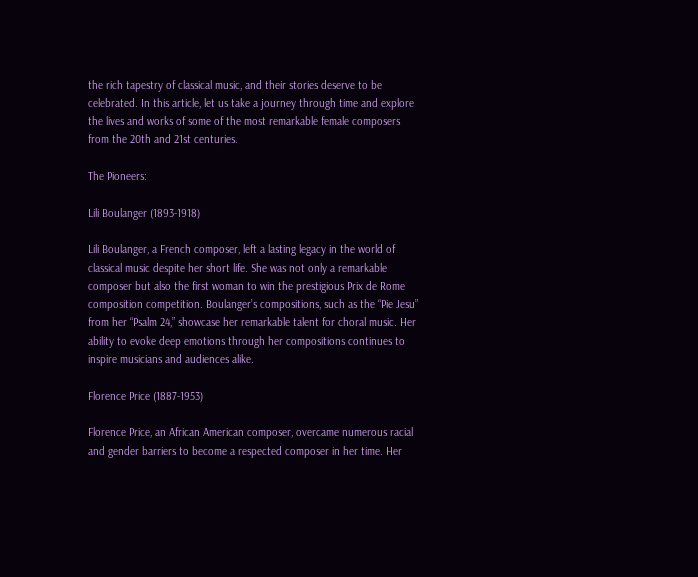the rich tapestry of classical music, and their stories deserve to be celebrated. In this article, let us take a journey through time and explore the lives and works of some of the most remarkable female composers from the 20th and 21st centuries.

The Pioneers:

Lili Boulanger (1893-1918)

Lili Boulanger, a French composer, left a lasting legacy in the world of classical music despite her short life. She was not only a remarkable composer but also the first woman to win the prestigious Prix de Rome composition competition. Boulanger’s compositions, such as the “Pie Jesu” from her “Psalm 24,” showcase her remarkable talent for choral music. Her ability to evoke deep emotions through her compositions continues to inspire musicians and audiences alike.

Florence Price (1887-1953)

Florence Price, an African American composer, overcame numerous racial and gender barriers to become a respected composer in her time. Her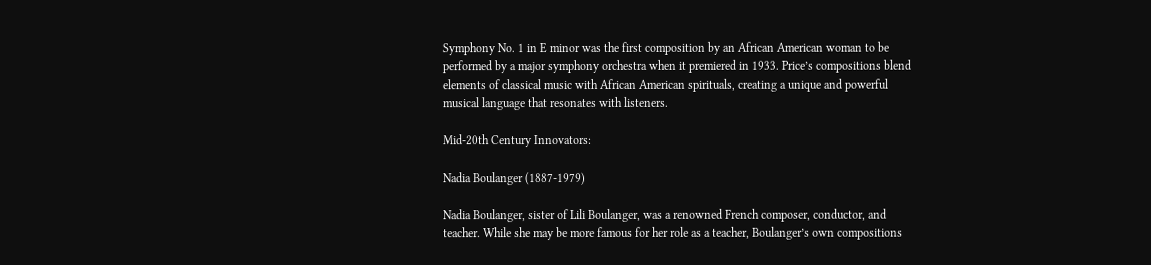Symphony No. 1 in E minor was the first composition by an African American woman to be performed by a major symphony orchestra when it premiered in 1933. Price’s compositions blend elements of classical music with African American spirituals, creating a unique and powerful musical language that resonates with listeners.

Mid-20th Century Innovators:

Nadia Boulanger (1887-1979)

Nadia Boulanger, sister of Lili Boulanger, was a renowned French composer, conductor, and teacher. While she may be more famous for her role as a teacher, Boulanger’s own compositions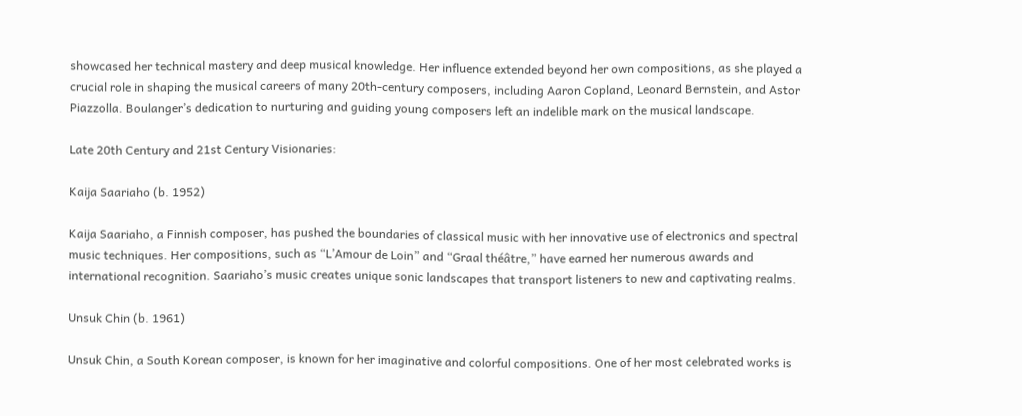showcased her technical mastery and deep musical knowledge. Her influence extended beyond her own compositions, as she played a crucial role in shaping the musical careers of many 20th-century composers, including Aaron Copland, Leonard Bernstein, and Astor Piazzolla. Boulanger’s dedication to nurturing and guiding young composers left an indelible mark on the musical landscape.

Late 20th Century and 21st Century Visionaries:

Kaija Saariaho (b. 1952)

Kaija Saariaho, a Finnish composer, has pushed the boundaries of classical music with her innovative use of electronics and spectral music techniques. Her compositions, such as “L’Amour de Loin” and “Graal théâtre,” have earned her numerous awards and international recognition. Saariaho’s music creates unique sonic landscapes that transport listeners to new and captivating realms.

Unsuk Chin (b. 1961)

Unsuk Chin, a South Korean composer, is known for her imaginative and colorful compositions. One of her most celebrated works is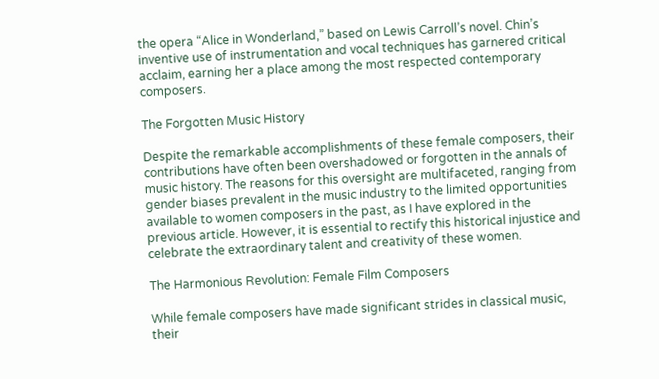the opera “Alice in Wonderland,” based on Lewis Carroll’s novel. Chin’s inventive use of instrumentation and vocal techniques has garnered critical acclaim, earning her a place among the most respected contemporary composers.

The Forgotten Music History

Despite the remarkable accomplishments of these female composers, their contributions have often been overshadowed or forgotten in the annals of music history. The reasons for this oversight are multifaceted, ranging from gender biases prevalent in the music industry to the limited opportunities available to women composers in the past, as I have explored in the previous article. However, it is essential to rectify this historical injustice and celebrate the extraordinary talent and creativity of these women.

The Harmonious Revolution: Female Film Composers

While female composers have made significant strides in classical music, their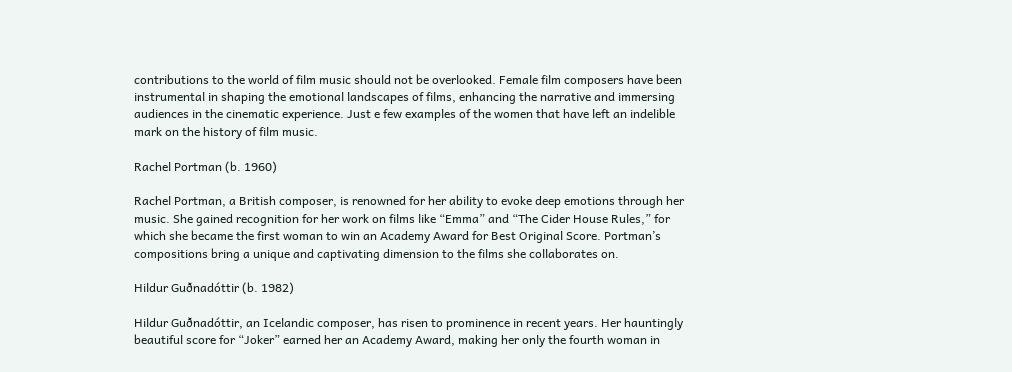contributions to the world of film music should not be overlooked. Female film composers have been instrumental in shaping the emotional landscapes of films, enhancing the narrative and immersing audiences in the cinematic experience. Just e few examples of the women that have left an indelible mark on the history of film music.

Rachel Portman (b. 1960)

Rachel Portman, a British composer, is renowned for her ability to evoke deep emotions through her music. She gained recognition for her work on films like “Emma” and “The Cider House Rules,” for which she became the first woman to win an Academy Award for Best Original Score. Portman’s compositions bring a unique and captivating dimension to the films she collaborates on.

Hildur Guðnadóttir (b. 1982)

Hildur Guðnadóttir, an Icelandic composer, has risen to prominence in recent years. Her hauntingly beautiful score for “Joker” earned her an Academy Award, making her only the fourth woman in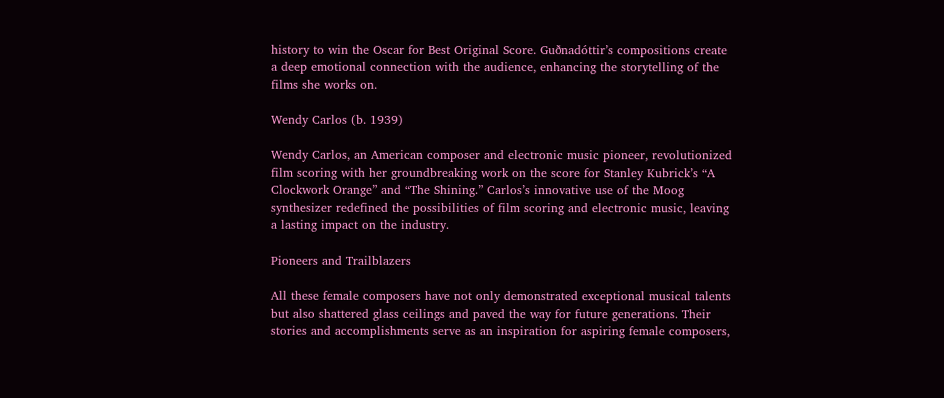history to win the Oscar for Best Original Score. Guðnadóttir’s compositions create a deep emotional connection with the audience, enhancing the storytelling of the films she works on.

Wendy Carlos (b. 1939)

Wendy Carlos, an American composer and electronic music pioneer, revolutionized film scoring with her groundbreaking work on the score for Stanley Kubrick’s “A Clockwork Orange” and “The Shining.” Carlos’s innovative use of the Moog synthesizer redefined the possibilities of film scoring and electronic music, leaving a lasting impact on the industry.

Pioneers and Trailblazers

All these female composers have not only demonstrated exceptional musical talents but also shattered glass ceilings and paved the way for future generations. Their stories and accomplishments serve as an inspiration for aspiring female composers,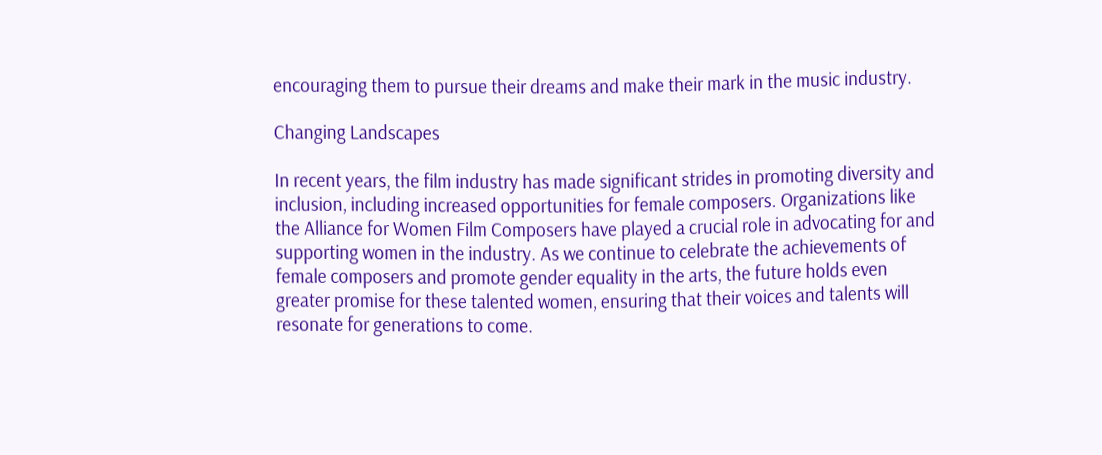encouraging them to pursue their dreams and make their mark in the music industry.

Changing Landscapes

In recent years, the film industry has made significant strides in promoting diversity and inclusion, including increased opportunities for female composers. Organizations like the Alliance for Women Film Composers have played a crucial role in advocating for and supporting women in the industry. As we continue to celebrate the achievements of female composers and promote gender equality in the arts, the future holds even greater promise for these talented women, ensuring that their voices and talents will resonate for generations to come.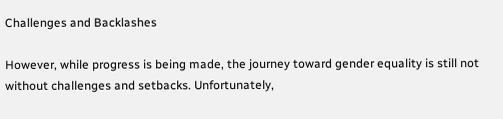Challenges and Backlashes

However, while progress is being made, the journey toward gender equality is still not without challenges and setbacks. Unfortunately,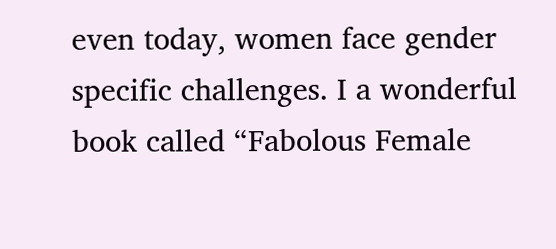even today, women face gender specific challenges. I a wonderful book called “Fabolous Female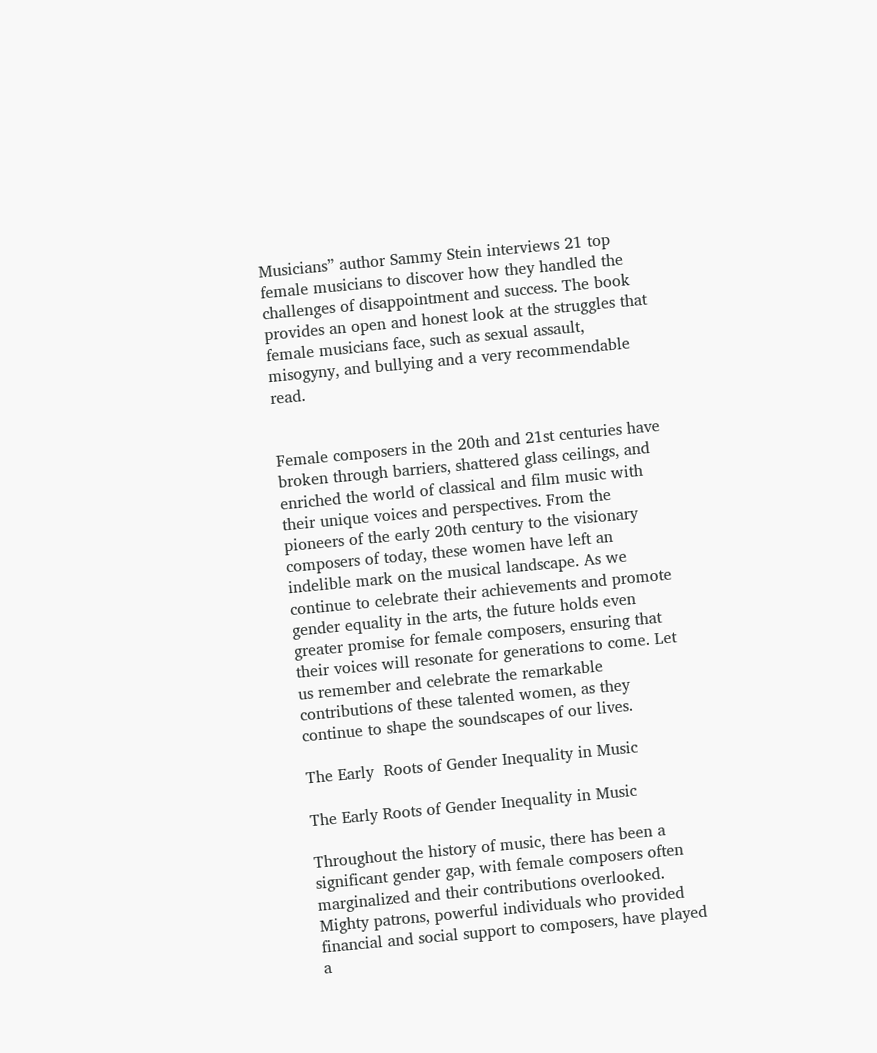Musicians” author Sammy Stein interviews 21 top female musicians to discover how they handled the challenges of disappointment and success. The book provides an open and honest look at the struggles that female musicians face, such as sexual assault, misogyny, and bullying and a very recommendable read.


Female composers in the 20th and 21st centuries have broken through barriers, shattered glass ceilings, and enriched the world of classical and film music with their unique voices and perspectives. From the pioneers of the early 20th century to the visionary composers of today, these women have left an indelible mark on the musical landscape. As we continue to celebrate their achievements and promote gender equality in the arts, the future holds even greater promise for female composers, ensuring that their voices will resonate for generations to come. Let us remember and celebrate the remarkable contributions of these talented women, as they continue to shape the soundscapes of our lives.

The Early  Roots of Gender Inequality in Music

The Early Roots of Gender Inequality in Music

Throughout the history of music, there has been a significant gender gap, with female composers often marginalized and their contributions overlooked. Mighty patrons, powerful individuals who provided financial and social support to composers, have played a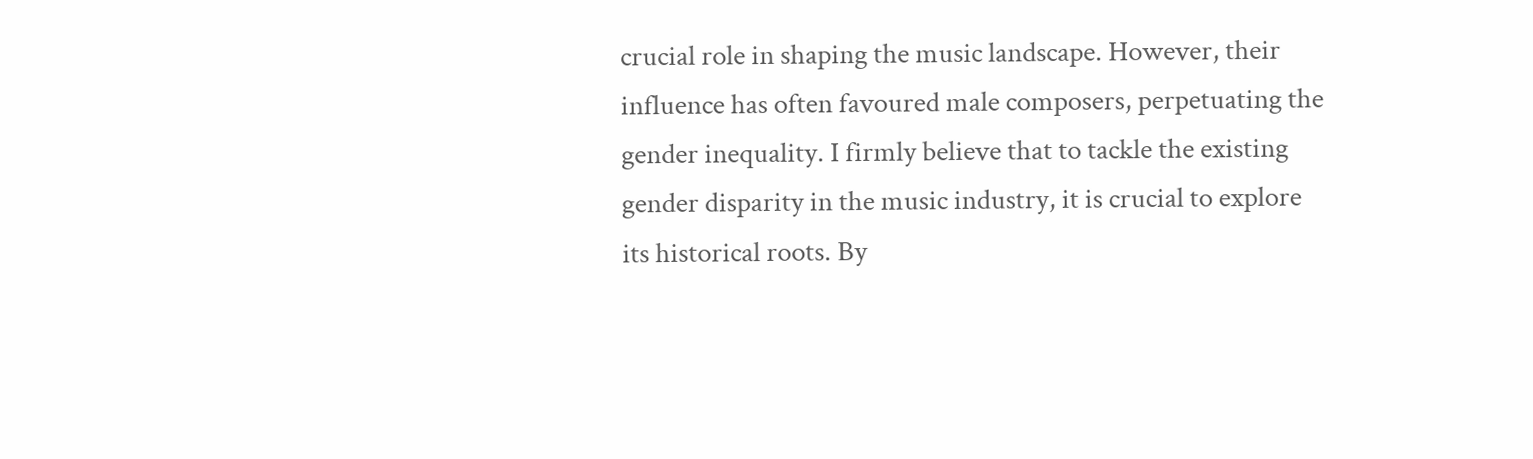crucial role in shaping the music landscape. However, their influence has often favoured male composers, perpetuating the gender inequality. I firmly believe that to tackle the existing gender disparity in the music industry, it is crucial to explore its historical roots. By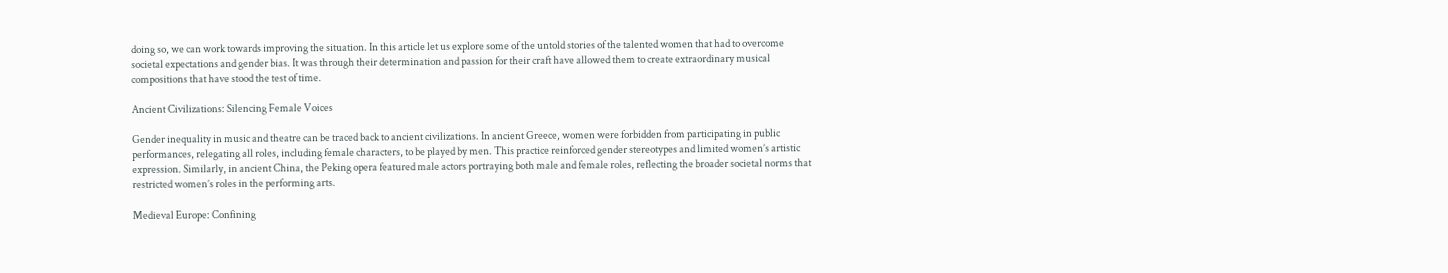doing so, we can work towards improving the situation. In this article let us explore some of the untold stories of the talented women that had to overcome societal expectations and gender bias. It was through their determination and passion for their craft have allowed them to create extraordinary musical compositions that have stood the test of time.

Ancient Civilizations: Silencing Female Voices

Gender inequality in music and theatre can be traced back to ancient civilizations. In ancient Greece, women were forbidden from participating in public performances, relegating all roles, including female characters, to be played by men. This practice reinforced gender stereotypes and limited women’s artistic expression. Similarly, in ancient China, the Peking opera featured male actors portraying both male and female roles, reflecting the broader societal norms that restricted women’s roles in the performing arts.

Medieval Europe: Confining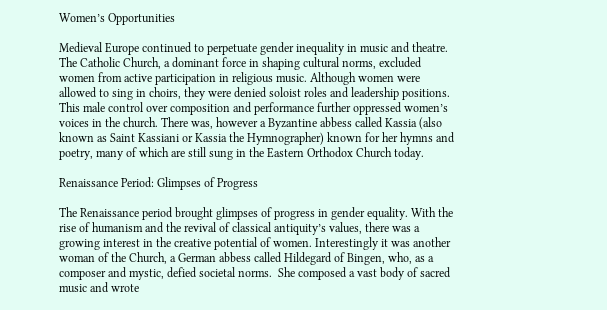Women’s Opportunities

Medieval Europe continued to perpetuate gender inequality in music and theatre. The Catholic Church, a dominant force in shaping cultural norms, excluded women from active participation in religious music. Although women were allowed to sing in choirs, they were denied soloist roles and leadership positions. This male control over composition and performance further oppressed women’s voices in the church. There was, however a Byzantine abbess called Kassia (also known as Saint Kassiani or Kassia the Hymnographer) known for her hymns and poetry, many of which are still sung in the Eastern Orthodox Church today.

Renaissance Period: Glimpses of Progress

The Renaissance period brought glimpses of progress in gender equality. With the rise of humanism and the revival of classical antiquity’s values, there was a growing interest in the creative potential of women. Interestingly it was another woman of the Church, a German abbess called Hildegard of Bingen, who, as a composer and mystic, defied societal norms.  She composed a vast body of sacred music and wrote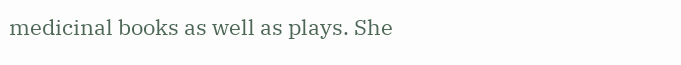medicinal books as well as plays. She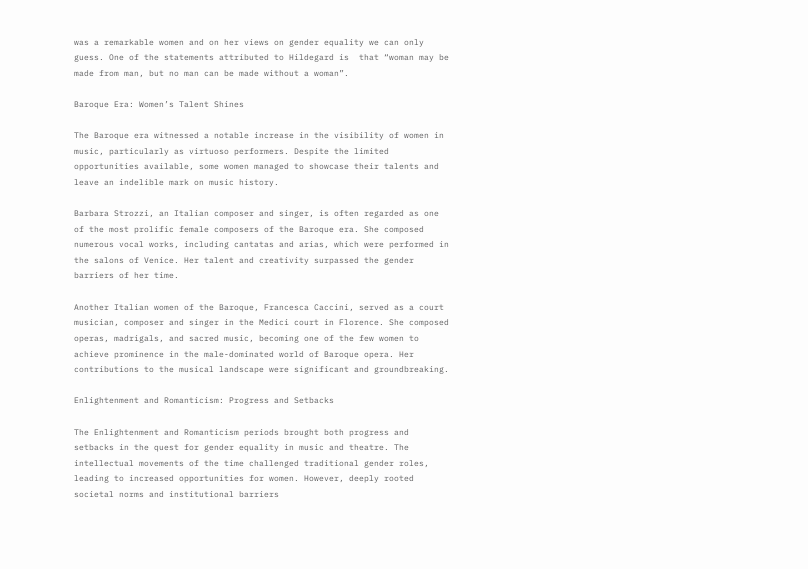was a remarkable women and on her views on gender equality we can only guess. One of the statements attributed to Hildegard is  that “woman may be made from man, but no man can be made without a woman”.

Baroque Era: Women’s Talent Shines

The Baroque era witnessed a notable increase in the visibility of women in music, particularly as virtuoso performers. Despite the limited opportunities available, some women managed to showcase their talents and leave an indelible mark on music history.

Barbara Strozzi, an Italian composer and singer, is often regarded as one of the most prolific female composers of the Baroque era. She composed numerous vocal works, including cantatas and arias, which were performed in the salons of Venice. Her talent and creativity surpassed the gender barriers of her time.

Another Italian women of the Baroque, Francesca Caccini, served as a court musician, composer and singer in the Medici court in Florence. She composed operas, madrigals, and sacred music, becoming one of the few women to achieve prominence in the male-dominated world of Baroque opera. Her contributions to the musical landscape were significant and groundbreaking.

Enlightenment and Romanticism: Progress and Setbacks

The Enlightenment and Romanticism periods brought both progress and setbacks in the quest for gender equality in music and theatre. The intellectual movements of the time challenged traditional gender roles, leading to increased opportunities for women. However, deeply rooted societal norms and institutional barriers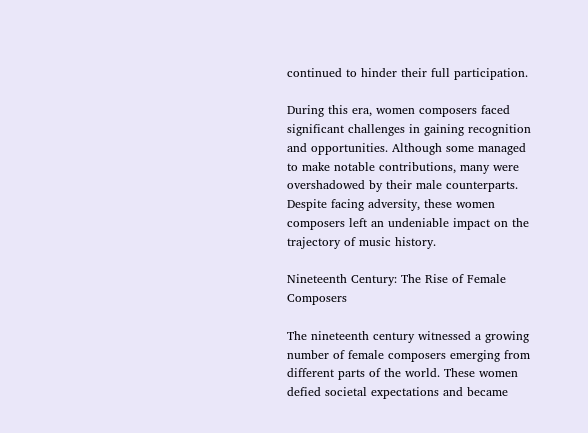continued to hinder their full participation.

During this era, women composers faced significant challenges in gaining recognition and opportunities. Although some managed to make notable contributions, many were overshadowed by their male counterparts. Despite facing adversity, these women composers left an undeniable impact on the trajectory of music history.

Nineteenth Century: The Rise of Female Composers

The nineteenth century witnessed a growing number of female composers emerging from different parts of the world. These women defied societal expectations and became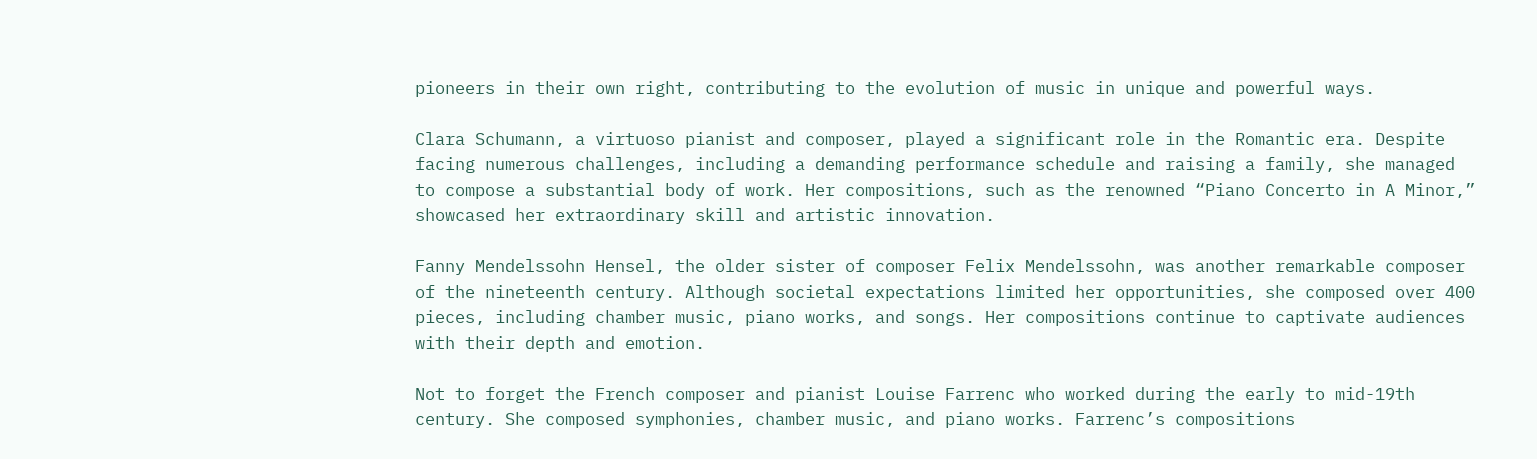pioneers in their own right, contributing to the evolution of music in unique and powerful ways.

Clara Schumann, a virtuoso pianist and composer, played a significant role in the Romantic era. Despite facing numerous challenges, including a demanding performance schedule and raising a family, she managed to compose a substantial body of work. Her compositions, such as the renowned “Piano Concerto in A Minor,” showcased her extraordinary skill and artistic innovation.

Fanny Mendelssohn Hensel, the older sister of composer Felix Mendelssohn, was another remarkable composer of the nineteenth century. Although societal expectations limited her opportunities, she composed over 400 pieces, including chamber music, piano works, and songs. Her compositions continue to captivate audiences with their depth and emotion.

Not to forget the French composer and pianist Louise Farrenc who worked during the early to mid-19th century. She composed symphonies, chamber music, and piano works. Farrenc’s compositions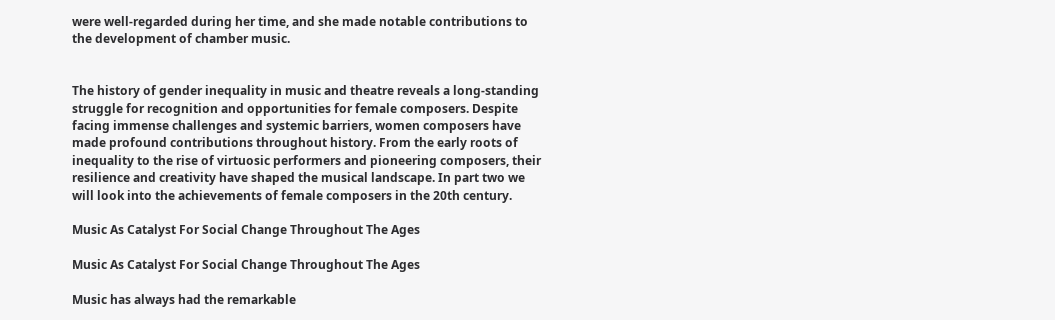were well-regarded during her time, and she made notable contributions to the development of chamber music.


The history of gender inequality in music and theatre reveals a long-standing struggle for recognition and opportunities for female composers. Despite facing immense challenges and systemic barriers, women composers have made profound contributions throughout history. From the early roots of inequality to the rise of virtuosic performers and pioneering composers, their resilience and creativity have shaped the musical landscape. In part two we will look into the achievements of female composers in the 20th century.

Music As Catalyst For Social Change Throughout The Ages

Music As Catalyst For Social Change Throughout The Ages

Music has always had the remarkable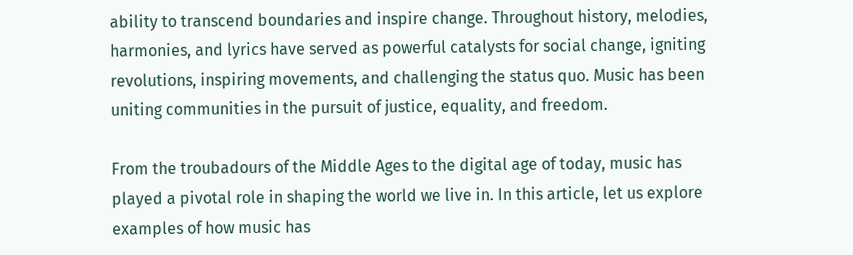ability to transcend boundaries and inspire change. Throughout history, melodies, harmonies, and lyrics have served as powerful catalysts for social change, igniting revolutions, inspiring movements, and challenging the status quo. Music has been uniting communities in the pursuit of justice, equality, and freedom.

From the troubadours of the Middle Ages to the digital age of today, music has played a pivotal role in shaping the world we live in. In this article, let us explore examples of how music has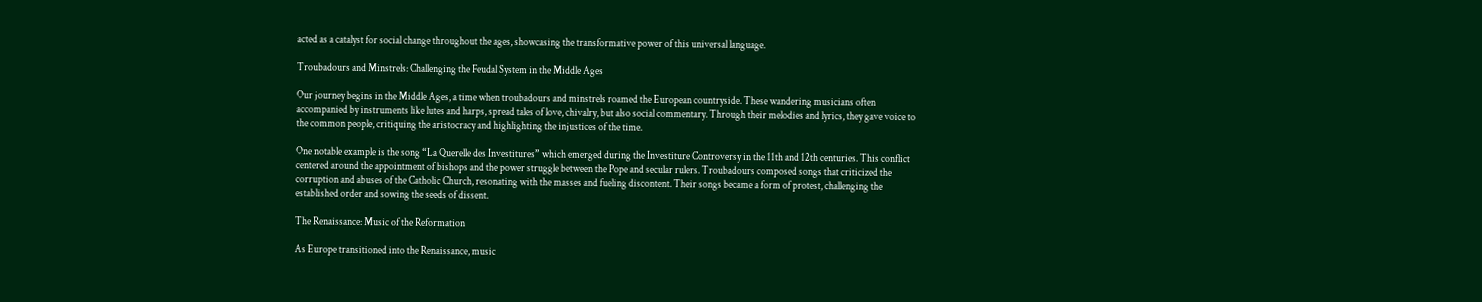acted as a catalyst for social change throughout the ages, showcasing the transformative power of this universal language.

Troubadours and Minstrels: Challenging the Feudal System in the Middle Ages

Our journey begins in the Middle Ages, a time when troubadours and minstrels roamed the European countryside. These wandering musicians often accompanied by instruments like lutes and harps, spread tales of love, chivalry, but also social commentary. Through their melodies and lyrics, they gave voice to the common people, critiquing the aristocracy and highlighting the injustices of the time.

One notable example is the song “La Querelle des Investitures” which emerged during the Investiture Controversy in the 11th and 12th centuries. This conflict centered around the appointment of bishops and the power struggle between the Pope and secular rulers. Troubadours composed songs that criticized the corruption and abuses of the Catholic Church, resonating with the masses and fueling discontent. Their songs became a form of protest, challenging the established order and sowing the seeds of dissent.

The Renaissance: Music of the Reformation

As Europe transitioned into the Renaissance, music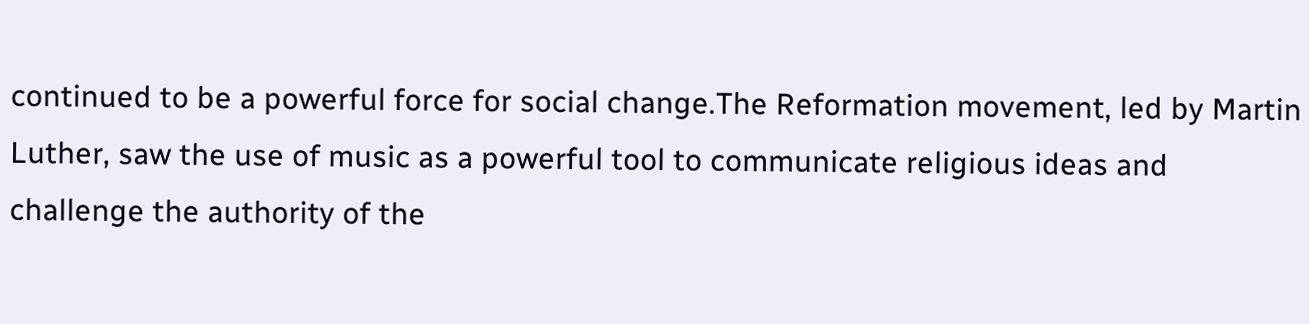continued to be a powerful force for social change.The Reformation movement, led by Martin Luther, saw the use of music as a powerful tool to communicate religious ideas and challenge the authority of the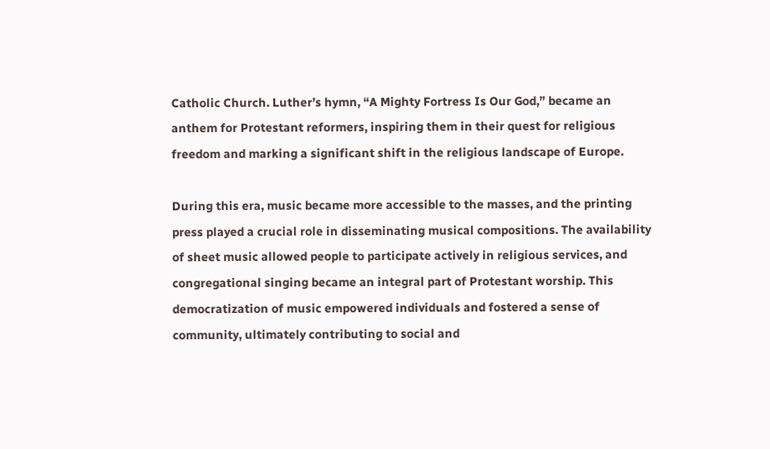Catholic Church. Luther’s hymn, “A Mighty Fortress Is Our God,” became an anthem for Protestant reformers, inspiring them in their quest for religious freedom and marking a significant shift in the religious landscape of Europe.

During this era, music became more accessible to the masses, and the printing press played a crucial role in disseminating musical compositions. The availability of sheet music allowed people to participate actively in religious services, and congregational singing became an integral part of Protestant worship. This democratization of music empowered individuals and fostered a sense of community, ultimately contributing to social and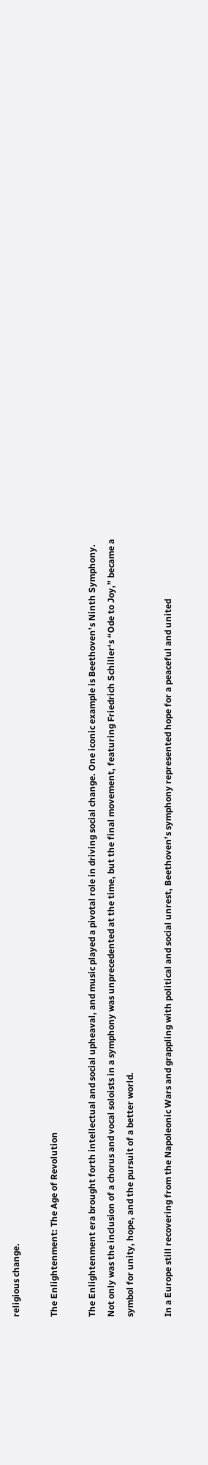religious change.

The Enlightenment: The Age of Revolution

The Enlightenment era brought forth intellectual and social upheaval, and music played a pivotal role in driving social change. One iconic example is Beethoven’s Ninth Symphony. Not only was the inclusion of a chorus and vocal soloists in a symphony was unprecedented at the time, but the final movement, featuring Friedrich Schiller‘s “Ode to Joy,” became a symbol for unity, hope, and the pursuit of a better world.

In a Europe still recovering from the Napoleonic Wars and grappling with political and social unrest, Beethoven’s symphony represented hope for a peaceful and united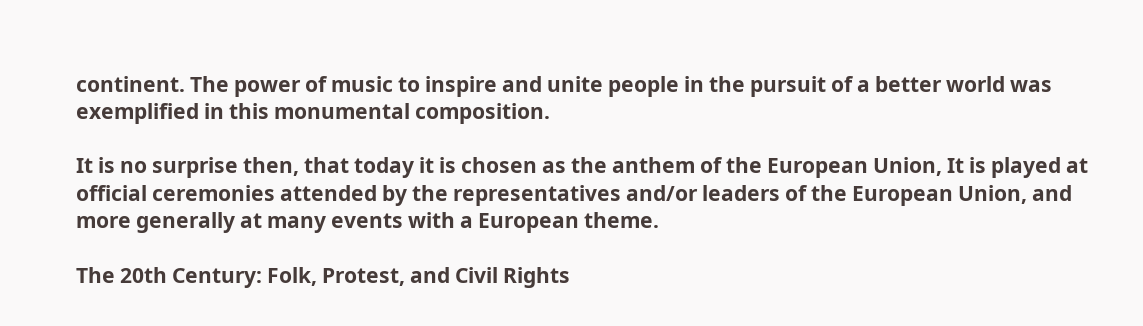continent. The power of music to inspire and unite people in the pursuit of a better world was exemplified in this monumental composition.

It is no surprise then, that today it is chosen as the anthem of the European Union, It is played at official ceremonies attended by the representatives and/or leaders of the European Union, and more generally at many events with a European theme.

The 20th Century: Folk, Protest, and Civil Rights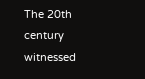The 20th century witnessed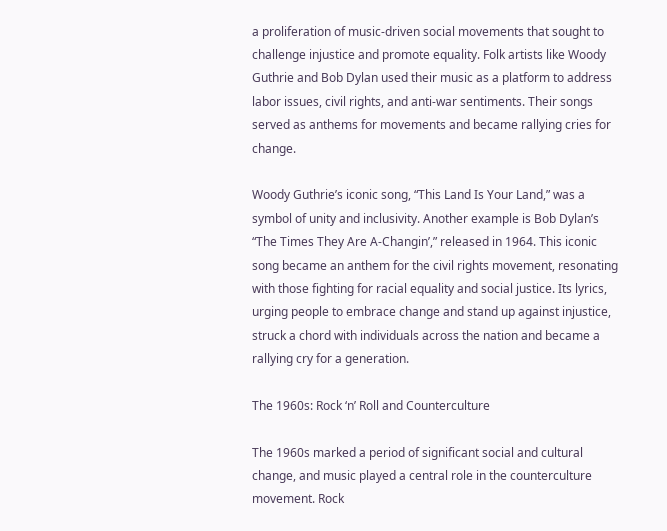a proliferation of music-driven social movements that sought to challenge injustice and promote equality. Folk artists like Woody Guthrie and Bob Dylan used their music as a platform to address labor issues, civil rights, and anti-war sentiments. Their songs served as anthems for movements and became rallying cries for change.

Woody Guthrie’s iconic song, “This Land Is Your Land,” was a symbol of unity and inclusivity. Another example is Bob Dylan’s “The Times They Are A-Changin’,” released in 1964. This iconic song became an anthem for the civil rights movement, resonating with those fighting for racial equality and social justice. Its lyrics, urging people to embrace change and stand up against injustice, struck a chord with individuals across the nation and became a rallying cry for a generation.

The 1960s: Rock ‘n’ Roll and Counterculture

The 1960s marked a period of significant social and cultural change, and music played a central role in the counterculture movement. Rock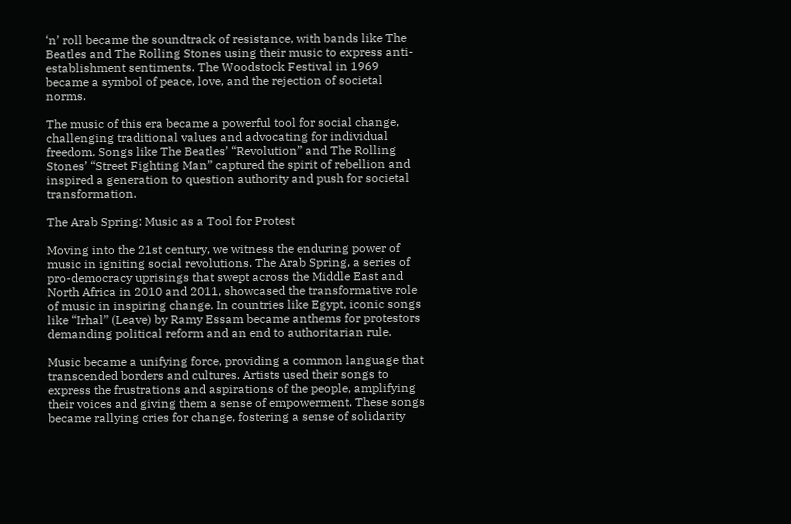‘n’ roll became the soundtrack of resistance, with bands like The Beatles and The Rolling Stones using their music to express anti-establishment sentiments. The Woodstock Festival in 1969 became a symbol of peace, love, and the rejection of societal norms.

The music of this era became a powerful tool for social change, challenging traditional values and advocating for individual freedom. Songs like The Beatles’ “Revolution” and The Rolling Stones’ “Street Fighting Man” captured the spirit of rebellion and inspired a generation to question authority and push for societal transformation.

The Arab Spring: Music as a Tool for Protest

Moving into the 21st century, we witness the enduring power of music in igniting social revolutions. The Arab Spring, a series of pro-democracy uprisings that swept across the Middle East and North Africa in 2010 and 2011, showcased the transformative role of music in inspiring change. In countries like Egypt, iconic songs like “Irhal” (Leave) by Ramy Essam became anthems for protestors demanding political reform and an end to authoritarian rule.

Music became a unifying force, providing a common language that transcended borders and cultures. Artists used their songs to express the frustrations and aspirations of the people, amplifying their voices and giving them a sense of empowerment. These songs became rallying cries for change, fostering a sense of solidarity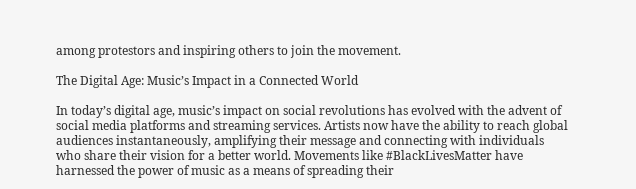among protestors and inspiring others to join the movement.

The Digital Age: Music’s Impact in a Connected World

In today’s digital age, music’s impact on social revolutions has evolved with the advent of social media platforms and streaming services. Artists now have the ability to reach global audiences instantaneously, amplifying their message and connecting with individuals who share their vision for a better world. Movements like #BlackLivesMatter have harnessed the power of music as a means of spreading their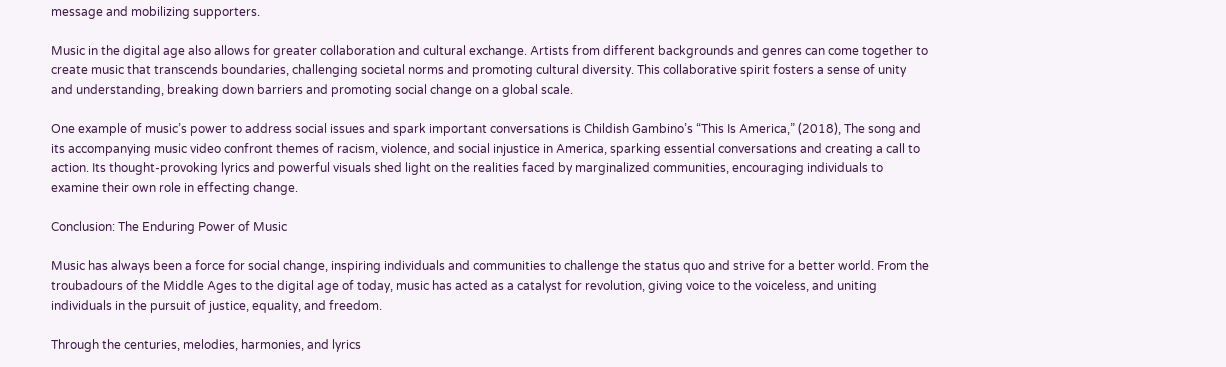message and mobilizing supporters.

Music in the digital age also allows for greater collaboration and cultural exchange. Artists from different backgrounds and genres can come together to create music that transcends boundaries, challenging societal norms and promoting cultural diversity. This collaborative spirit fosters a sense of unity and understanding, breaking down barriers and promoting social change on a global scale.

One example of music’s power to address social issues and spark important conversations is Childish Gambino’s “This Is America,” (2018), The song and its accompanying music video confront themes of racism, violence, and social injustice in America, sparking essential conversations and creating a call to action. Its thought-provoking lyrics and powerful visuals shed light on the realities faced by marginalized communities, encouraging individuals to examine their own role in effecting change.

Conclusion: The Enduring Power of Music

Music has always been a force for social change, inspiring individuals and communities to challenge the status quo and strive for a better world. From the troubadours of the Middle Ages to the digital age of today, music has acted as a catalyst for revolution, giving voice to the voiceless, and uniting individuals in the pursuit of justice, equality, and freedom.

Through the centuries, melodies, harmonies, and lyrics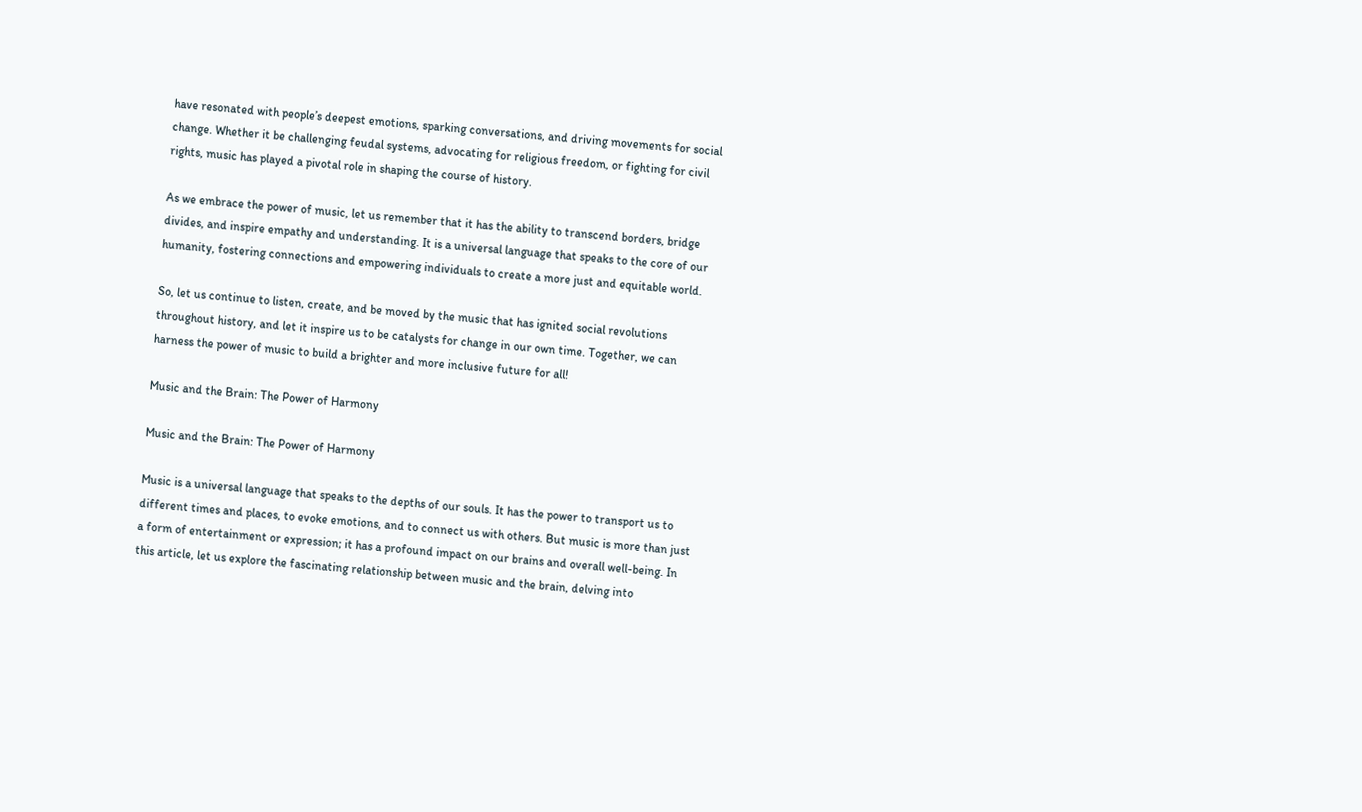have resonated with people’s deepest emotions, sparking conversations, and driving movements for social change. Whether it be challenging feudal systems, advocating for religious freedom, or fighting for civil rights, music has played a pivotal role in shaping the course of history.

As we embrace the power of music, let us remember that it has the ability to transcend borders, bridge divides, and inspire empathy and understanding. It is a universal language that speaks to the core of our humanity, fostering connections and empowering individuals to create a more just and equitable world.

So, let us continue to listen, create, and be moved by the music that has ignited social revolutions throughout history, and let it inspire us to be catalysts for change in our own time. Together, we can harness the power of music to build a brighter and more inclusive future for all!

Music and the Brain: The Power of Harmony

Music and the Brain: The Power of Harmony

Music is a universal language that speaks to the depths of our souls. It has the power to transport us to different times and places, to evoke emotions, and to connect us with others. But music is more than just a form of entertainment or expression; it has a profound impact on our brains and overall well-being. In this article, let us explore the fascinating relationship between music and the brain, delving into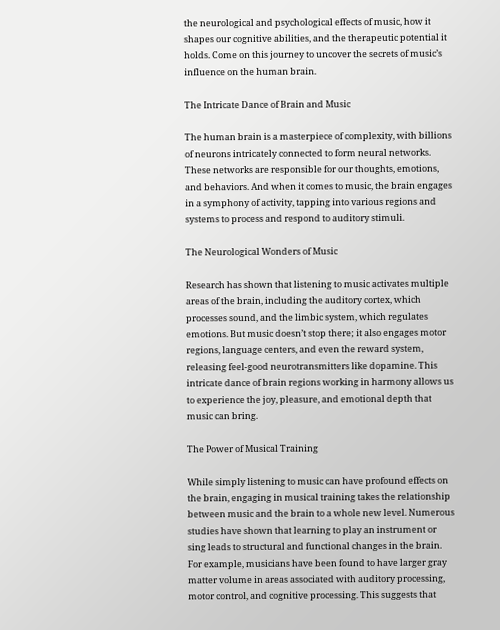the neurological and psychological effects of music, how it shapes our cognitive abilities, and the therapeutic potential it holds. Come on this journey to uncover the secrets of music’s influence on the human brain.

The Intricate Dance of Brain and Music

The human brain is a masterpiece of complexity, with billions of neurons intricately connected to form neural networks. These networks are responsible for our thoughts, emotions, and behaviors. And when it comes to music, the brain engages in a symphony of activity, tapping into various regions and systems to process and respond to auditory stimuli.

The Neurological Wonders of Music

Research has shown that listening to music activates multiple areas of the brain, including the auditory cortex, which processes sound, and the limbic system, which regulates emotions. But music doesn’t stop there; it also engages motor regions, language centers, and even the reward system, releasing feel-good neurotransmitters like dopamine. This intricate dance of brain regions working in harmony allows us to experience the joy, pleasure, and emotional depth that music can bring.

The Power of Musical Training

While simply listening to music can have profound effects on the brain, engaging in musical training takes the relationship between music and the brain to a whole new level. Numerous studies have shown that learning to play an instrument or sing leads to structural and functional changes in the brain. For example, musicians have been found to have larger gray matter volume in areas associated with auditory processing, motor control, and cognitive processing. This suggests that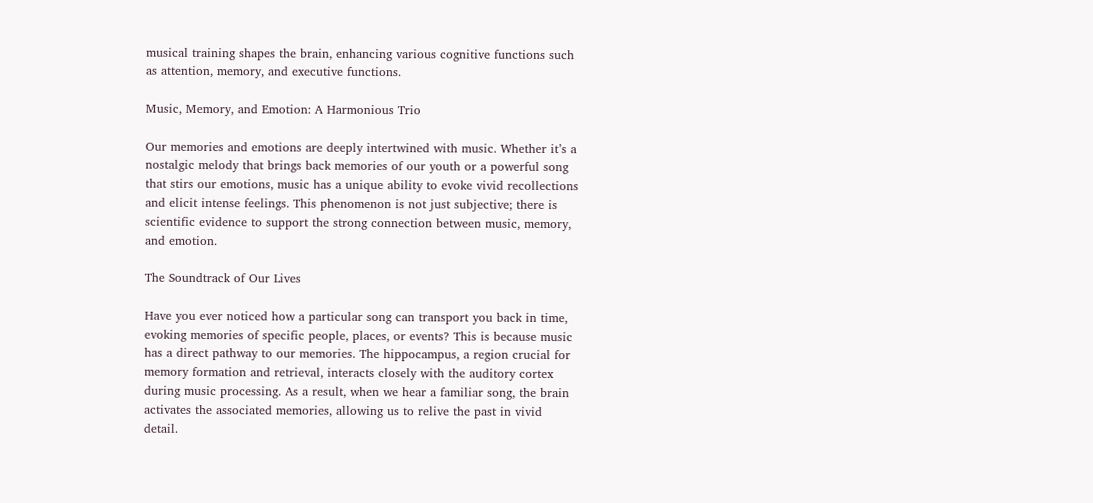musical training shapes the brain, enhancing various cognitive functions such as attention, memory, and executive functions.

Music, Memory, and Emotion: A Harmonious Trio

Our memories and emotions are deeply intertwined with music. Whether it’s a nostalgic melody that brings back memories of our youth or a powerful song that stirs our emotions, music has a unique ability to evoke vivid recollections and elicit intense feelings. This phenomenon is not just subjective; there is scientific evidence to support the strong connection between music, memory, and emotion.

The Soundtrack of Our Lives

Have you ever noticed how a particular song can transport you back in time, evoking memories of specific people, places, or events? This is because music has a direct pathway to our memories. The hippocampus, a region crucial for memory formation and retrieval, interacts closely with the auditory cortex during music processing. As a result, when we hear a familiar song, the brain activates the associated memories, allowing us to relive the past in vivid detail.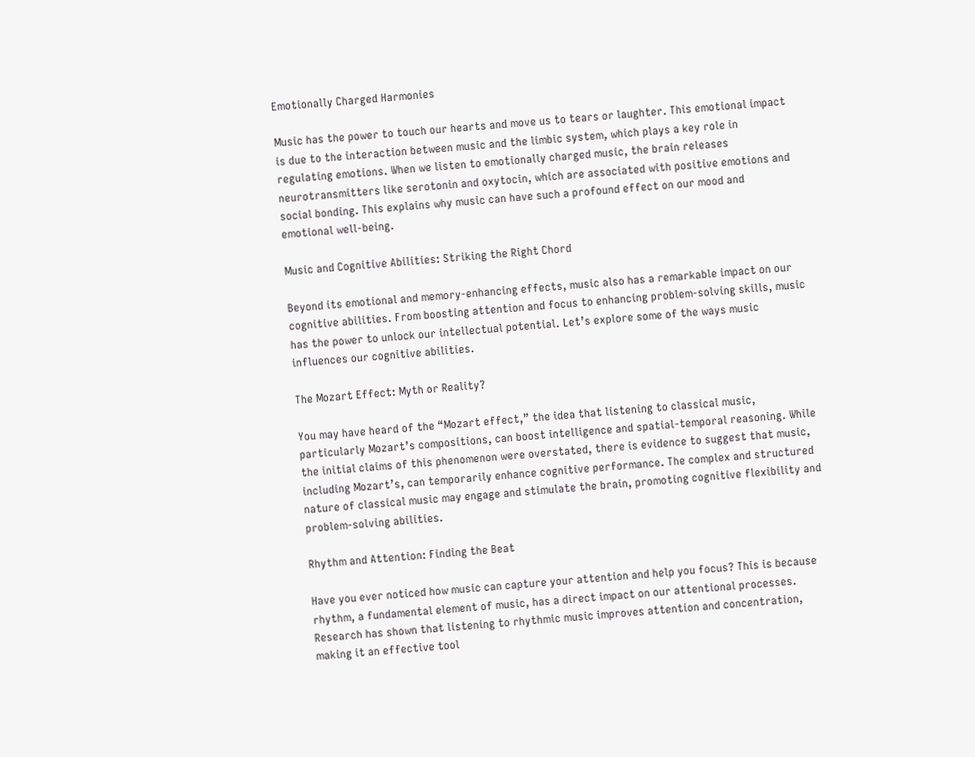Emotionally Charged Harmonies

Music has the power to touch our hearts and move us to tears or laughter. This emotional impact is due to the interaction between music and the limbic system, which plays a key role in regulating emotions. When we listen to emotionally charged music, the brain releases neurotransmitters like serotonin and oxytocin, which are associated with positive emotions and social bonding. This explains why music can have such a profound effect on our mood and emotional well-being.

Music and Cognitive Abilities: Striking the Right Chord

Beyond its emotional and memory-enhancing effects, music also has a remarkable impact on our cognitive abilities. From boosting attention and focus to enhancing problem-solving skills, music has the power to unlock our intellectual potential. Let’s explore some of the ways music influences our cognitive abilities.

The Mozart Effect: Myth or Reality?

You may have heard of the “Mozart effect,” the idea that listening to classical music, particularly Mozart’s compositions, can boost intelligence and spatial-temporal reasoning. While the initial claims of this phenomenon were overstated, there is evidence to suggest that music, including Mozart’s, can temporarily enhance cognitive performance. The complex and structured nature of classical music may engage and stimulate the brain, promoting cognitive flexibility and problem-solving abilities.

Rhythm and Attention: Finding the Beat

Have you ever noticed how music can capture your attention and help you focus? This is because rhythm, a fundamental element of music, has a direct impact on our attentional processes. Research has shown that listening to rhythmic music improves attention and concentration, making it an effective tool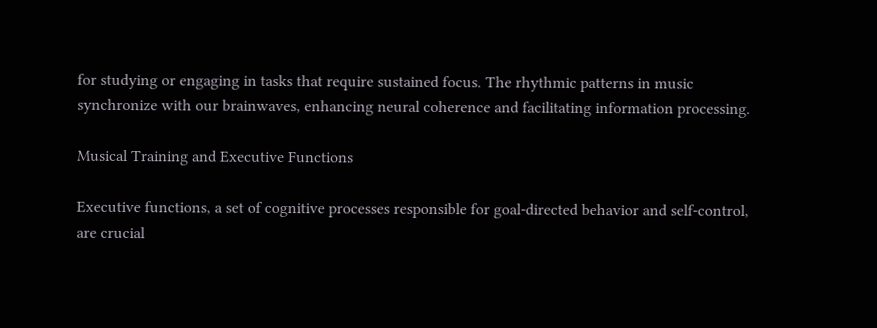for studying or engaging in tasks that require sustained focus. The rhythmic patterns in music synchronize with our brainwaves, enhancing neural coherence and facilitating information processing.

Musical Training and Executive Functions

Executive functions, a set of cognitive processes responsible for goal-directed behavior and self-control, are crucial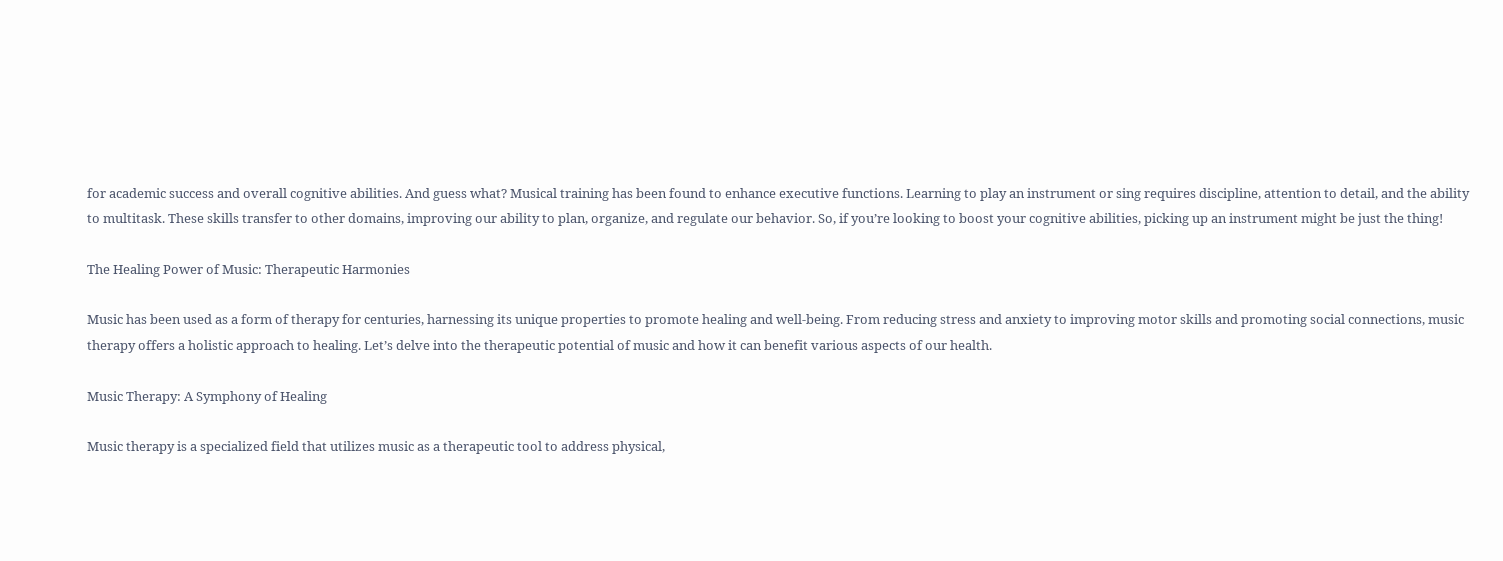for academic success and overall cognitive abilities. And guess what? Musical training has been found to enhance executive functions. Learning to play an instrument or sing requires discipline, attention to detail, and the ability to multitask. These skills transfer to other domains, improving our ability to plan, organize, and regulate our behavior. So, if you’re looking to boost your cognitive abilities, picking up an instrument might be just the thing!

The Healing Power of Music: Therapeutic Harmonies

Music has been used as a form of therapy for centuries, harnessing its unique properties to promote healing and well-being. From reducing stress and anxiety to improving motor skills and promoting social connections, music therapy offers a holistic approach to healing. Let’s delve into the therapeutic potential of music and how it can benefit various aspects of our health.

Music Therapy: A Symphony of Healing

Music therapy is a specialized field that utilizes music as a therapeutic tool to address physical,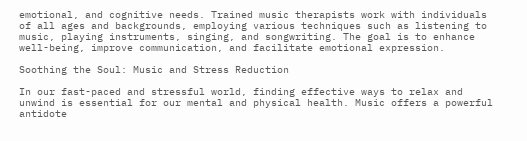emotional, and cognitive needs. Trained music therapists work with individuals of all ages and backgrounds, employing various techniques such as listening to music, playing instruments, singing, and songwriting. The goal is to enhance well-being, improve communication, and facilitate emotional expression.

Soothing the Soul: Music and Stress Reduction

In our fast-paced and stressful world, finding effective ways to relax and unwind is essential for our mental and physical health. Music offers a powerful antidote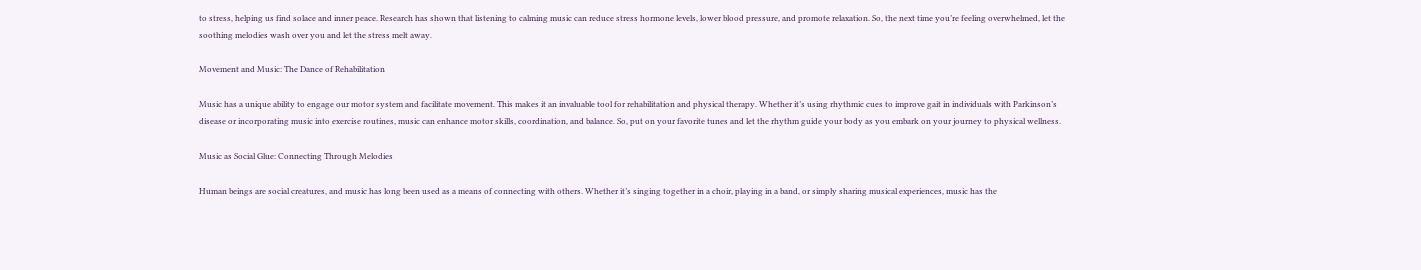to stress, helping us find solace and inner peace. Research has shown that listening to calming music can reduce stress hormone levels, lower blood pressure, and promote relaxation. So, the next time you’re feeling overwhelmed, let the soothing melodies wash over you and let the stress melt away.

Movement and Music: The Dance of Rehabilitation

Music has a unique ability to engage our motor system and facilitate movement. This makes it an invaluable tool for rehabilitation and physical therapy. Whether it’s using rhythmic cues to improve gait in individuals with Parkinson’s disease or incorporating music into exercise routines, music can enhance motor skills, coordination, and balance. So, put on your favorite tunes and let the rhythm guide your body as you embark on your journey to physical wellness.

Music as Social Glue: Connecting Through Melodies

Human beings are social creatures, and music has long been used as a means of connecting with others. Whether it’s singing together in a choir, playing in a band, or simply sharing musical experiences, music has the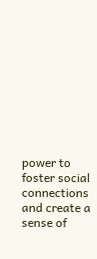power to foster social connections and create a sense of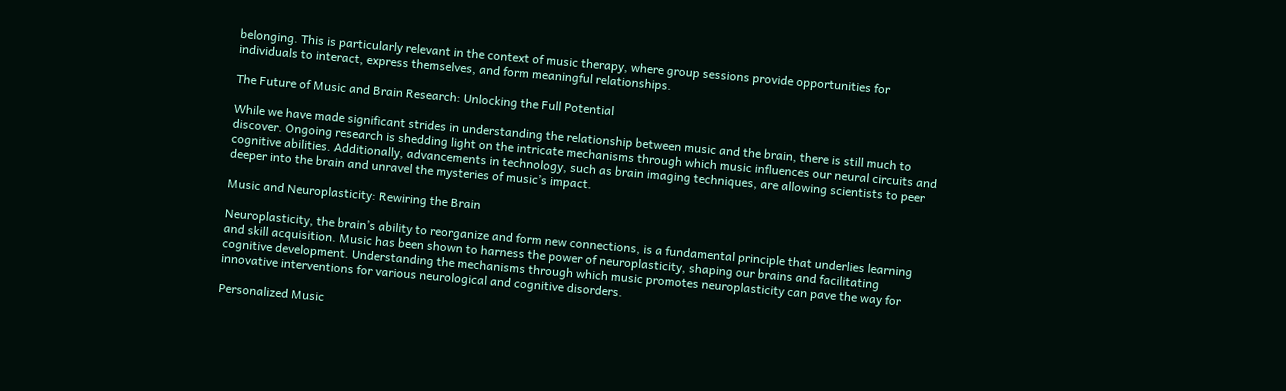belonging. This is particularly relevant in the context of music therapy, where group sessions provide opportunities for individuals to interact, express themselves, and form meaningful relationships.

The Future of Music and Brain Research: Unlocking the Full Potential

While we have made significant strides in understanding the relationship between music and the brain, there is still much to discover. Ongoing research is shedding light on the intricate mechanisms through which music influences our neural circuits and cognitive abilities. Additionally, advancements in technology, such as brain imaging techniques, are allowing scientists to peer deeper into the brain and unravel the mysteries of music’s impact.

Music and Neuroplasticity: Rewiring the Brain

Neuroplasticity, the brain’s ability to reorganize and form new connections, is a fundamental principle that underlies learning and skill acquisition. Music has been shown to harness the power of neuroplasticity, shaping our brains and facilitating cognitive development. Understanding the mechanisms through which music promotes neuroplasticity can pave the way for innovative interventions for various neurological and cognitive disorders.

Personalized Music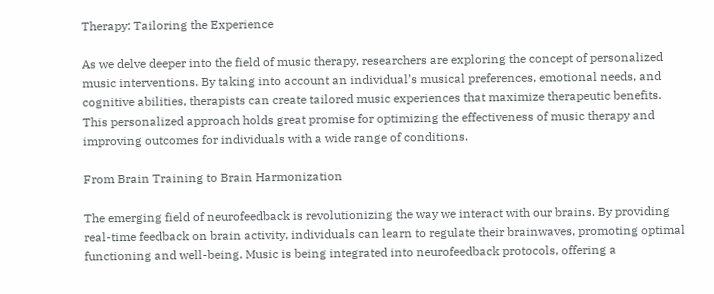Therapy: Tailoring the Experience

As we delve deeper into the field of music therapy, researchers are exploring the concept of personalized music interventions. By taking into account an individual’s musical preferences, emotional needs, and cognitive abilities, therapists can create tailored music experiences that maximize therapeutic benefits. This personalized approach holds great promise for optimizing the effectiveness of music therapy and improving outcomes for individuals with a wide range of conditions.

From Brain Training to Brain Harmonization

The emerging field of neurofeedback is revolutionizing the way we interact with our brains. By providing real-time feedback on brain activity, individuals can learn to regulate their brainwaves, promoting optimal functioning and well-being. Music is being integrated into neurofeedback protocols, offering a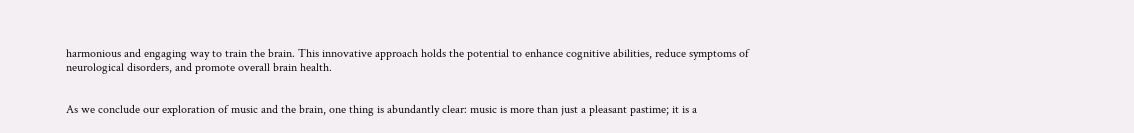harmonious and engaging way to train the brain. This innovative approach holds the potential to enhance cognitive abilities, reduce symptoms of neurological disorders, and promote overall brain health.


As we conclude our exploration of music and the brain, one thing is abundantly clear: music is more than just a pleasant pastime; it is a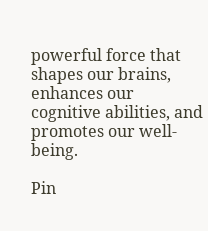powerful force that shapes our brains, enhances our cognitive abilities, and promotes our well-being.

Pin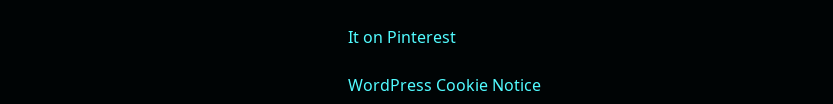It on Pinterest

WordPress Cookie Notice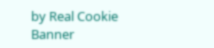by Real Cookie Banner